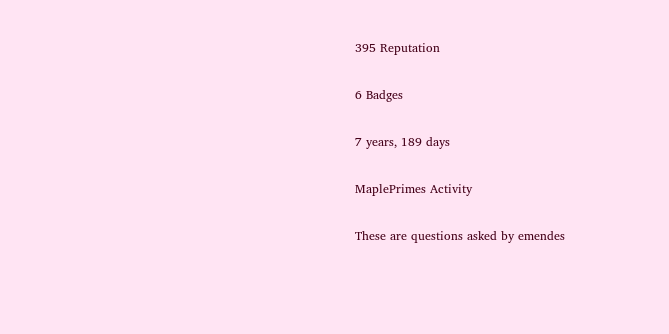395 Reputation

6 Badges

7 years, 189 days

MaplePrimes Activity

These are questions asked by emendes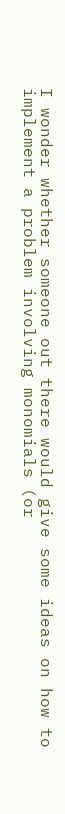I wonder whether someone out there would give some ideas on how to implement a problem involving monomials (or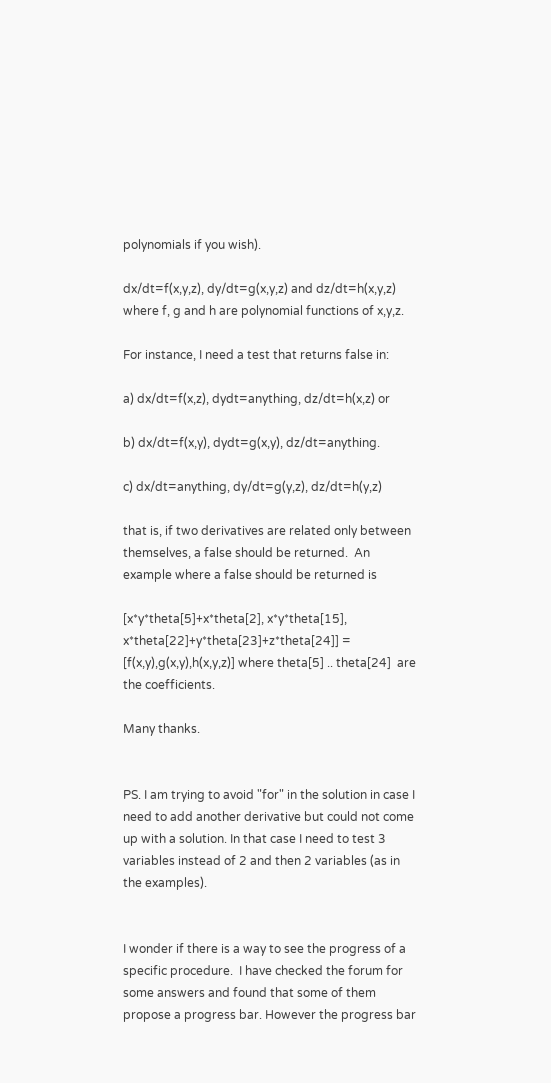polynomials if you wish).

dx/dt=f(x,y,z), dy/dt=g(x,y,z) and dz/dt=h(x,y,z) where f, g and h are polynomial functions of x,y,z.

For instance, I need a test that returns false in:

a) dx/dt=f(x,z), dydt=anything, dz/dt=h(x,z) or

b) dx/dt=f(x,y), dydt=g(x,y), dz/dt=anything.

c) dx/dt=anything, dy/dt=g(y,z), dz/dt=h(y,z)

that is, if two derivatives are related only between themselves, a false should be returned.  An example where a false should be returned is

[x*y*theta[5]+x*theta[2], x*y*theta[15], x*theta[22]+y*theta[23]+z*theta[24]] = [f(x,y),g(x,y),h(x,y,z)] where theta[5] .. theta[24]  are the coefficients.

Many thanks.


PS. I am trying to avoid "for" in the solution in case I need to add another derivative but could not come up with a solution. In that case I need to test 3 variables instead of 2 and then 2 variables (as in the examples).


I wonder if there is a way to see the progress of a specific procedure.  I have checked the forum for some answers and found that some of them propose a progress bar. However the progress bar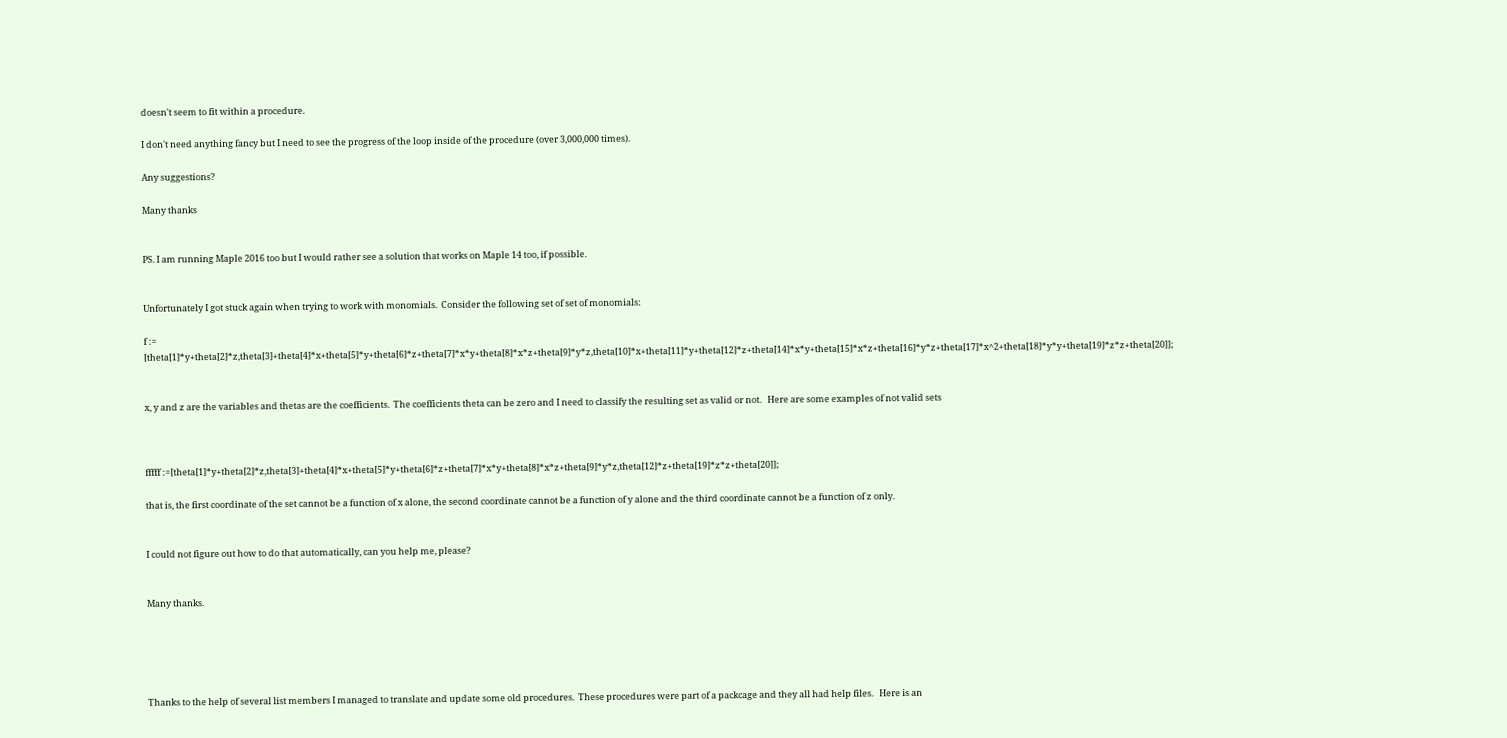doesn't seem to fit within a procedure.

I don't need anything fancy but I need to see the progress of the loop inside of the procedure (over 3,000,000 times).

Any suggestions?

Many thanks


PS. I am running Maple 2016 too but I would rather see a solution that works on Maple 14 too, if possible.


Unfortunately I got stuck again when trying to work with monomials.  Consider the following set of set of monomials:

f := [theta[1]*y+theta[2]*z,theta[3]+theta[4]*x+theta[5]*y+theta[6]*z+theta[7]*x*y+theta[8]*x*z+theta[9]*y*z,theta[10]*x+theta[11]*y+theta[12]*z+theta[14]*x*y+theta[15]*x*z+theta[16]*y*z+theta[17]*x^2+theta[18]*y*y+theta[19]*z*z+theta[20]];


x, y and z are the variables and thetas are the coefficients.  The coefficients theta can be zero and I need to classify the resulting set as valid or not.   Here are some examples of not valid sets



fffff :=[theta[1]*y+theta[2]*z,theta[3]+theta[4]*x+theta[5]*y+theta[6]*z+theta[7]*x*y+theta[8]*x*z+theta[9]*y*z,theta[12]*z+theta[19]*z*z+theta[20]];

that is, the first coordinate of the set cannot be a function of x alone, the second coordinate cannot be a function of y alone and the third coordinate cannot be a function of z only.


I could not figure out how to do that automatically, can you help me, please?


Many thanks.





Thanks to the help of several list members I managed to translate and update some old procedures.  These procedures were part of a packcage and they all had help files.   Here is an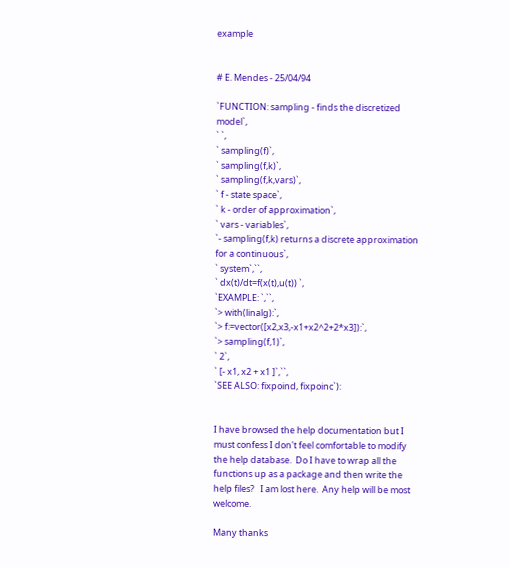example


# E. Mendes - 25/04/94

`FUNCTION: sampling - finds the discretized model`,
` `,
` sampling(f)`,
` sampling(f,k)`,
` sampling(f,k,vars)`,
` f - state space`,
` k - order of approximation`,
` vars - variables`,
`- sampling(f,k) returns a discrete approximation for a continuous`,
` system`,``,
` dx(t)/dt=f(x(t),u(t)) `,
`EXAMPLE: `,``,
`> with(linalg):`,
`> f:=vector([x2,x3,-x1+x2^2+2*x3]):`,
`> sampling(f,1)`,
` 2`,
` [- x1, x2 + x1 ]`,``,
`SEE ALSO: fixpoind, fixpoinc`):


I have browsed the help documentation but I must confess I don't feel comfortable to modify the help database.  Do I have to wrap all the functions up as a package and then write the help files?   I am lost here.  Any help will be most welcome.

Many thanks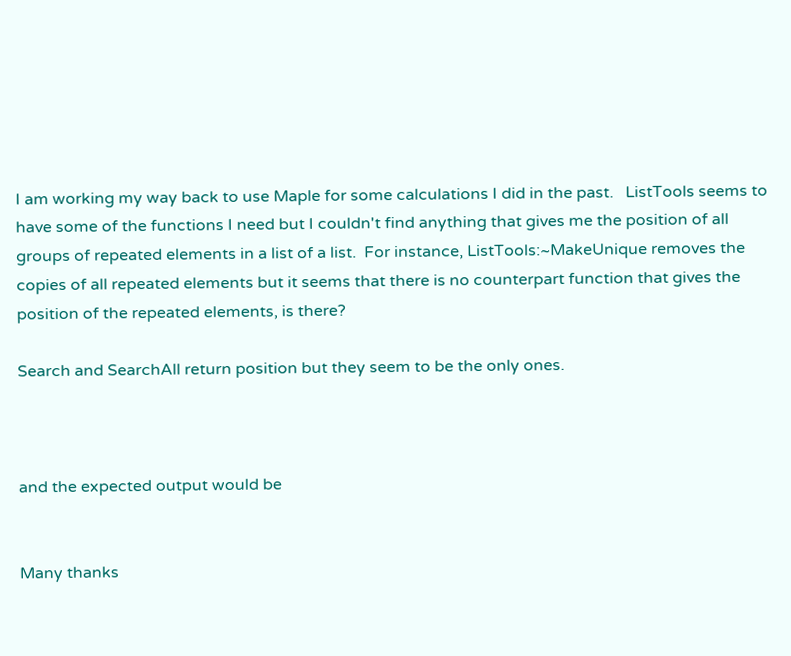I am working my way back to use Maple for some calculations I did in the past.   ListTools seems to have some of the functions I need but I couldn't find anything that gives me the position of all groups of repeated elements in a list of a list.  For instance, ListTools:~MakeUnique removes the copies of all repeated elements but it seems that there is no counterpart function that gives the position of the repeated elements, is there?

Search and SearchAll return position but they seem to be the only ones.



and the expected output would be


Many thanks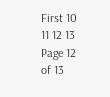First 10 11 12 13 Page 12 of 13